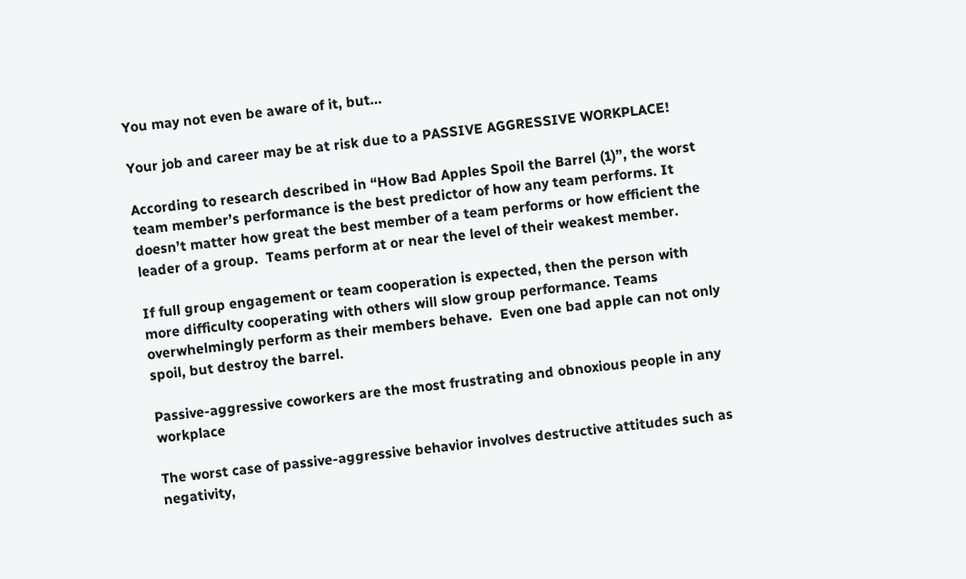You may not even be aware of it, but…

Your job and career may be at risk due to a PASSIVE AGGRESSIVE WORKPLACE!

According to research described in “How Bad Apples Spoil the Barrel (1)”, the worst team member’s performance is the best predictor of how any team performs. It doesn’t matter how great the best member of a team performs or how efficient the leader of a group.  Teams perform at or near the level of their weakest member.

If full group engagement or team cooperation is expected, then the person with more difficulty cooperating with others will slow group performance. Teams overwhelmingly perform as their members behave.  Even one bad apple can not only spoil, but destroy the barrel.

Passive-aggressive coworkers are the most frustrating and obnoxious people in any workplace

The worst case of passive-aggressive behavior involves destructive attitudes such as negativity,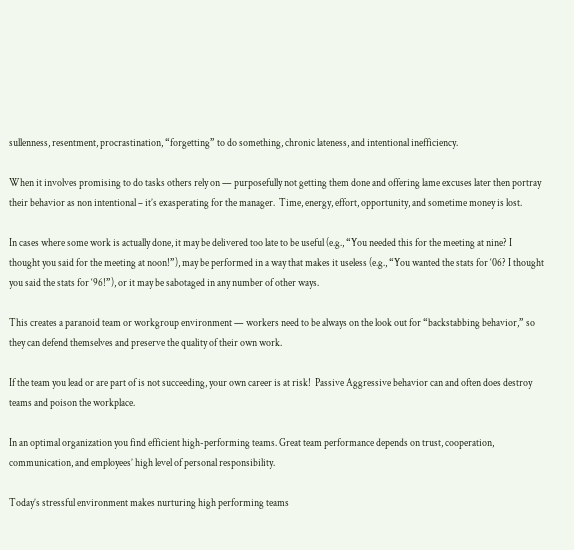sullenness, resentment, procrastination, “forgetting” to do something, chronic lateness, and intentional inefficiency.

When it involves promising to do tasks others rely on — purposefully not getting them done and offering lame excuses later then portray their behavior as non intentional – it’s exasperating for the manager.  Time, energy, effort, opportunity, and sometime money is lost.

In cases where some work is actually done, it may be delivered too late to be useful (e.g., “You needed this for the meeting at nine? I thought you said for the meeting at noon!”), may be performed in a way that makes it useless (e.g., “You wanted the stats for ‘06? I thought you said the stats for ‘96!”), or it may be sabotaged in any number of other ways.

This creates a paranoid team or workgroup environment — workers need to be always on the look out for “backstabbing behavior,” so they can defend themselves and preserve the quality of their own work.

If the team you lead or are part of is not succeeding, your own career is at risk!  Passive Aggressive behavior can and often does destroy teams and poison the workplace.

In an optimal organization you find efficient high-performing teams. Great team performance depends on trust, cooperation, communication, and employees’ high level of personal responsibility.

Today’s stressful environment makes nurturing high performing teams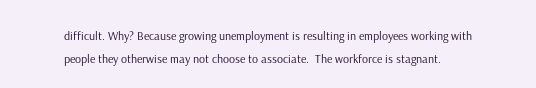difficult. Why? Because growing unemployment is resulting in employees working with people they otherwise may not choose to associate.  The workforce is stagnant.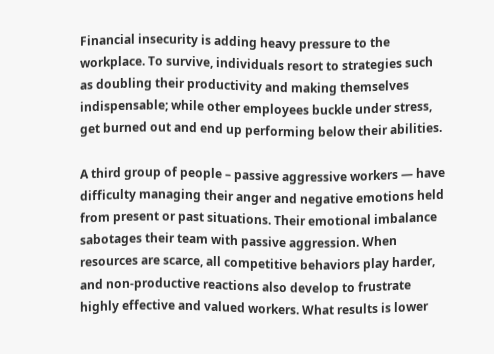Financial insecurity is adding heavy pressure to the workplace. To survive, individuals resort to strategies such as doubling their productivity and making themselves indispensable; while other employees buckle under stress, get burned out and end up performing below their abilities.

A third group of people – passive aggressive workers — have difficulty managing their anger and negative emotions held from present or past situations. Their emotional imbalance sabotages their team with passive aggression. When resources are scarce, all competitive behaviors play harder, and non-productive reactions also develop to frustrate highly effective and valued workers. What results is lower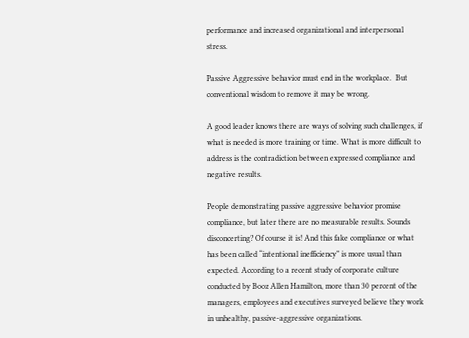performance and increased organizational and interpersonal stress.

Passive Aggressive behavior must end in the workplace.  But conventional wisdom to remove it may be wrong.

A good leader knows there are ways of solving such challenges, if what is needed is more training or time. What is more difficult to address is the contradiction between expressed compliance and negative results.

People demonstrating passive aggressive behavior promise compliance, but later there are no measurable results. Sounds disconcerting? Of course it is! And this fake compliance or what has been called “intentional inefficiency” is more usual than expected. According to a recent study of corporate culture conducted by Booz Allen Hamilton, more than 30 percent of the managers, employees and executives surveyed believe they work in unhealthy, passive-aggressive organizations.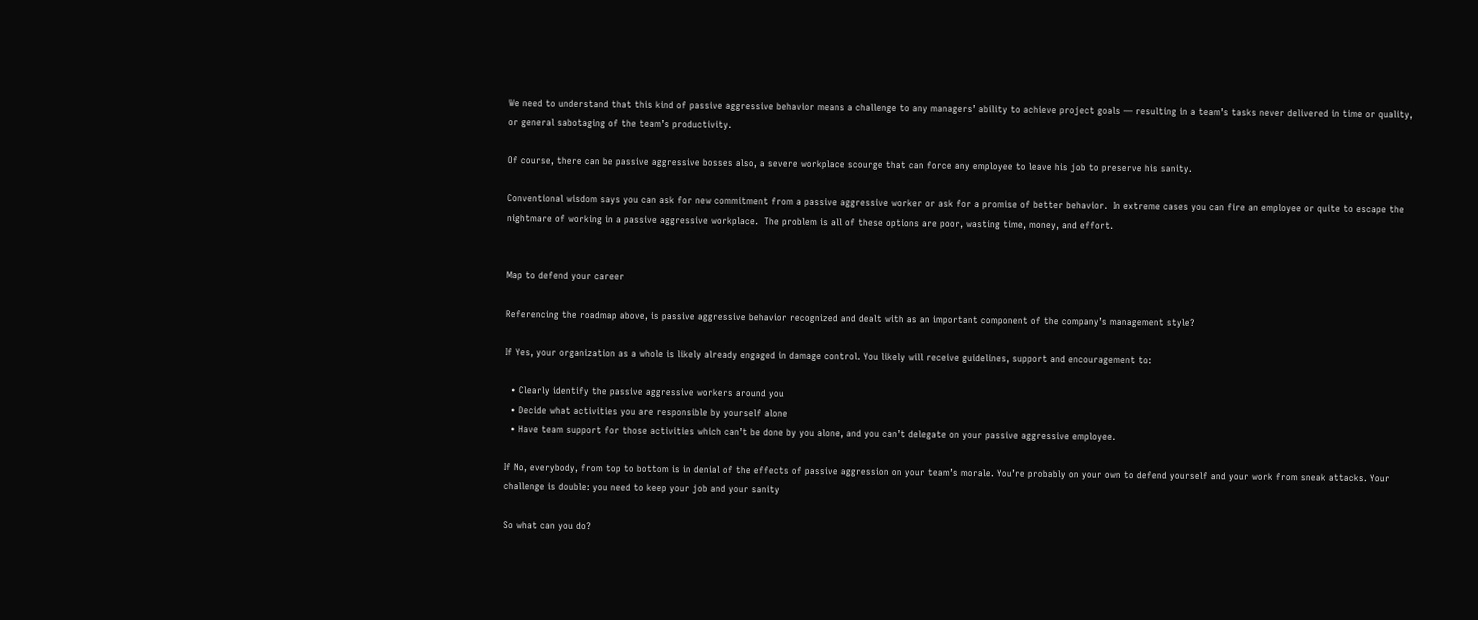We need to understand that this kind of passive aggressive behavior means a challenge to any managers’ ability to achieve project goals — resulting in a team’s tasks never delivered in time or quality, or general sabotaging of the team’s productivity.

Of course, there can be passive aggressive bosses also, a severe workplace scourge that can force any employee to leave his job to preserve his sanity.

Conventional wisdom says you can ask for new commitment from a passive aggressive worker or ask for a promise of better behavior.  In extreme cases you can fire an employee or quite to escape the nightmare of working in a passive aggressive workplace.  The problem is all of these options are poor, wasting time, money, and effort.


Map to defend your career

Referencing the roadmap above, is passive aggressive behavior recognized and dealt with as an important component of the company’s management style?

If Yes, your organization as a whole is likely already engaged in damage control. You likely will receive guidelines, support and encouragement to:

  • Clearly identify the passive aggressive workers around you
  • Decide what activities you are responsible by yourself alone
  • Have team support for those activities which can’t be done by you alone, and you can’t delegate on your passive aggressive employee.

If No, everybody, from top to bottom is in denial of the effects of passive aggression on your team’s morale. You’re probably on your own to defend yourself and your work from sneak attacks. Your challenge is double: you need to keep your job and your sanity

So what can you do?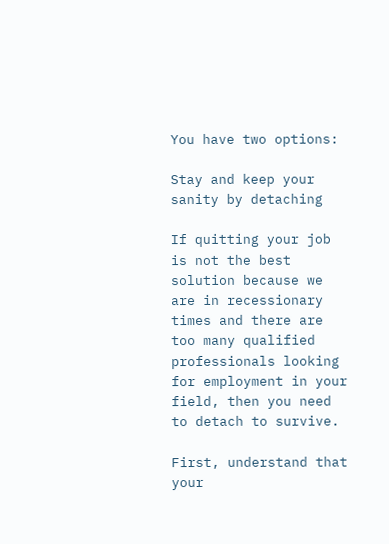You have two options:

Stay and keep your sanity by detaching

If quitting your job is not the best solution because we are in recessionary times and there are too many qualified professionals looking for employment in your field, then you need to detach to survive.

First, understand that your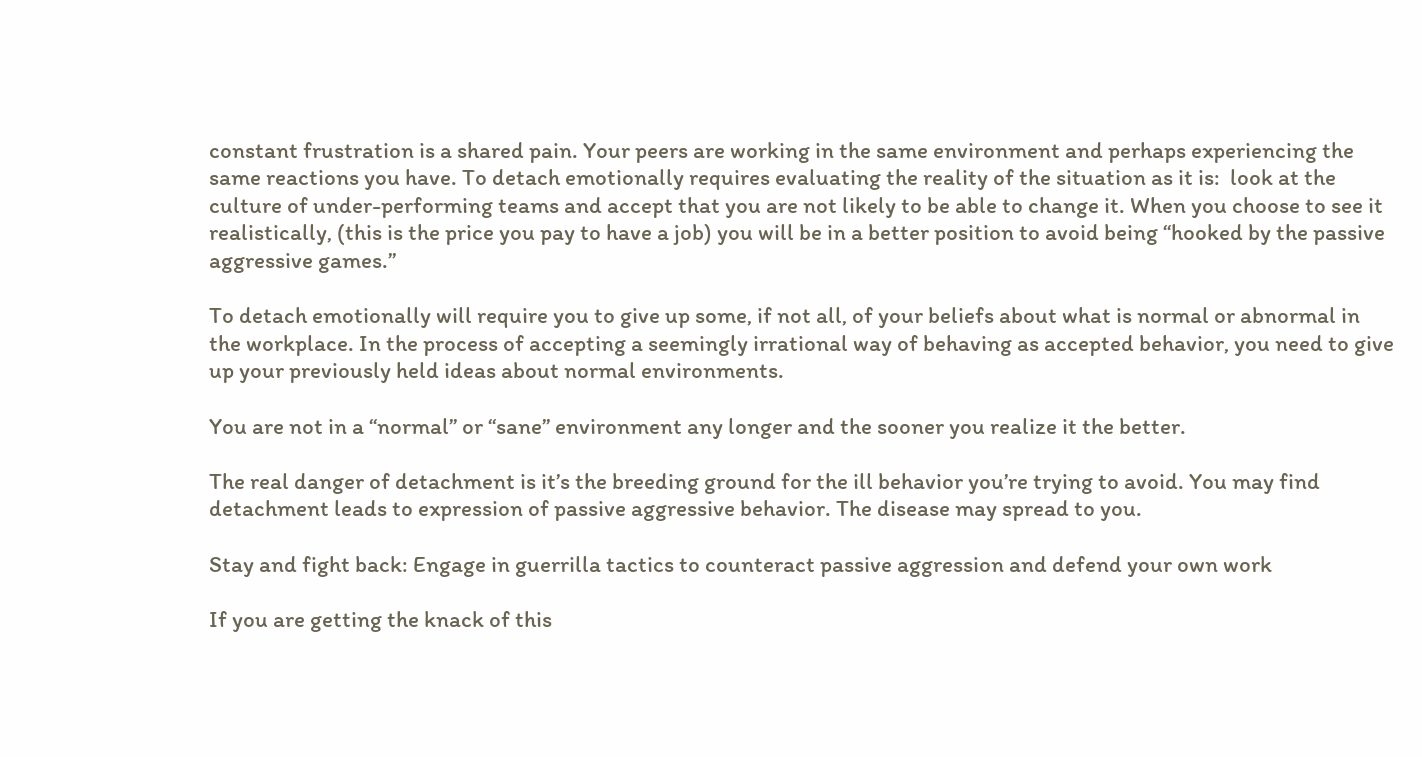constant frustration is a shared pain. Your peers are working in the same environment and perhaps experiencing the same reactions you have. To detach emotionally requires evaluating the reality of the situation as it is:  look at the culture of under-performing teams and accept that you are not likely to be able to change it. When you choose to see it realistically, (this is the price you pay to have a job) you will be in a better position to avoid being “hooked by the passive aggressive games.”

To detach emotionally will require you to give up some, if not all, of your beliefs about what is normal or abnormal in the workplace. In the process of accepting a seemingly irrational way of behaving as accepted behavior, you need to give up your previously held ideas about normal environments.

You are not in a “normal” or “sane” environment any longer and the sooner you realize it the better.

The real danger of detachment is it’s the breeding ground for the ill behavior you’re trying to avoid. You may find detachment leads to expression of passive aggressive behavior. The disease may spread to you.

Stay and fight back: Engage in guerrilla tactics to counteract passive aggression and defend your own work

If you are getting the knack of this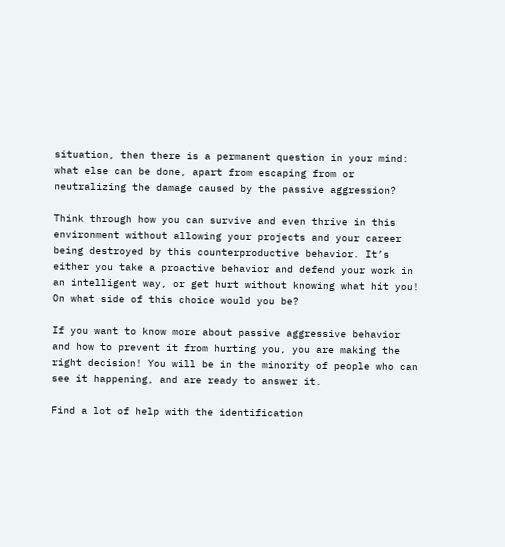situation, then there is a permanent question in your mind: what else can be done, apart from escaping from or neutralizing the damage caused by the passive aggression?

Think through how you can survive and even thrive in this environment without allowing your projects and your career being destroyed by this counterproductive behavior. It’s either you take a proactive behavior and defend your work in an intelligent way, or get hurt without knowing what hit you! On what side of this choice would you be?

If you want to know more about passive aggressive behavior and how to prevent it from hurting you, you are making the right decision! You will be in the minority of people who can see it happening, and are ready to answer it.

Find a lot of help with the identification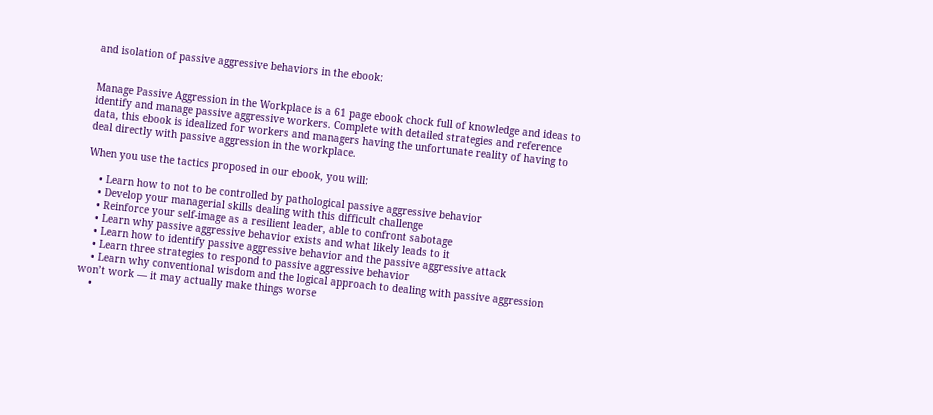and isolation of passive aggressive behaviors in the ebook:


Manage Passive Aggression in the Workplace is a 61 page ebook chock full of knowledge and ideas to identify and manage passive aggressive workers. Complete with detailed strategies and reference data, this ebook is idealized for workers and managers having the unfortunate reality of having to deal directly with passive aggression in the workplace.

When you use the tactics proposed in our ebook, you will:

    • Learn how to not to be controlled by pathological passive aggressive behavior
    • Develop your managerial skills dealing with this difficult challenge
    • Reinforce your self-image as a resilient leader, able to confront sabotage
    • Learn why passive aggressive behavior exists and what likely leads to it
    • Learn how to identify passive aggressive behavior and the passive aggressive attack
    • Learn three strategies to respond to passive aggressive behavior
    • Learn why conventional wisdom and the logical approach to dealing with passive aggression won’t work — it may actually make things worse
    •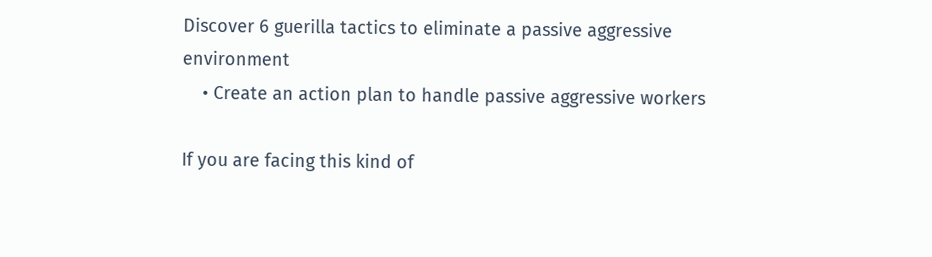Discover 6 guerilla tactics to eliminate a passive aggressive environment
    • Create an action plan to handle passive aggressive workers

If you are facing this kind of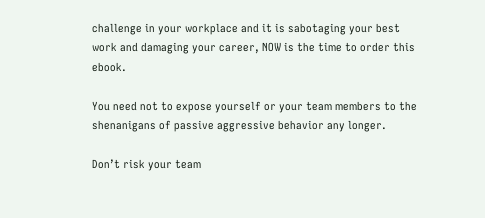challenge in your workplace and it is sabotaging your best work and damaging your career, NOW is the time to order this ebook.

You need not to expose yourself or your team members to the shenanigans of passive aggressive behavior any longer.

Don’t risk your team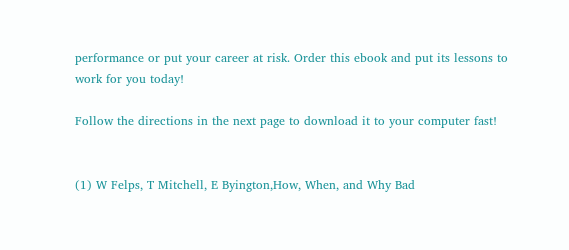performance or put your career at risk. Order this ebook and put its lessons to work for you today!

Follow the directions in the next page to download it to your computer fast!


(1) W Felps, T Mitchell, E Byington,How, When, and Why Bad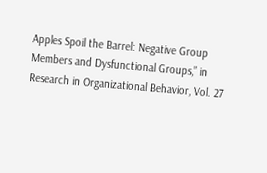Apples Spoil the Barrel: Negative Group Members and Dysfunctional Groups,” in Research in Organizational Behavior, Vol. 27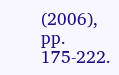(2006), pp. 175-222.